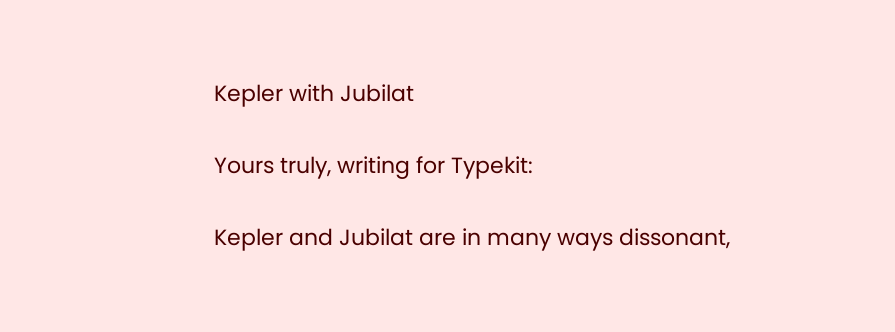Kepler with Jubilat

Yours truly, writing for Typekit:

Kepler and Jubilat are in many ways dissonant,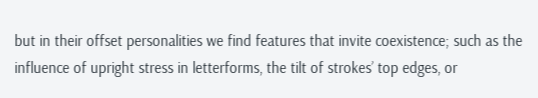but in their offset personalities we find features that invite coexistence; such as the influence of upright stress in letterforms, the tilt of strokes’ top edges, or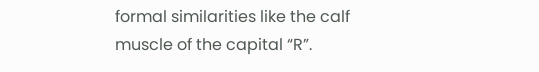formal similarities like the calf muscle of the capital “R”.